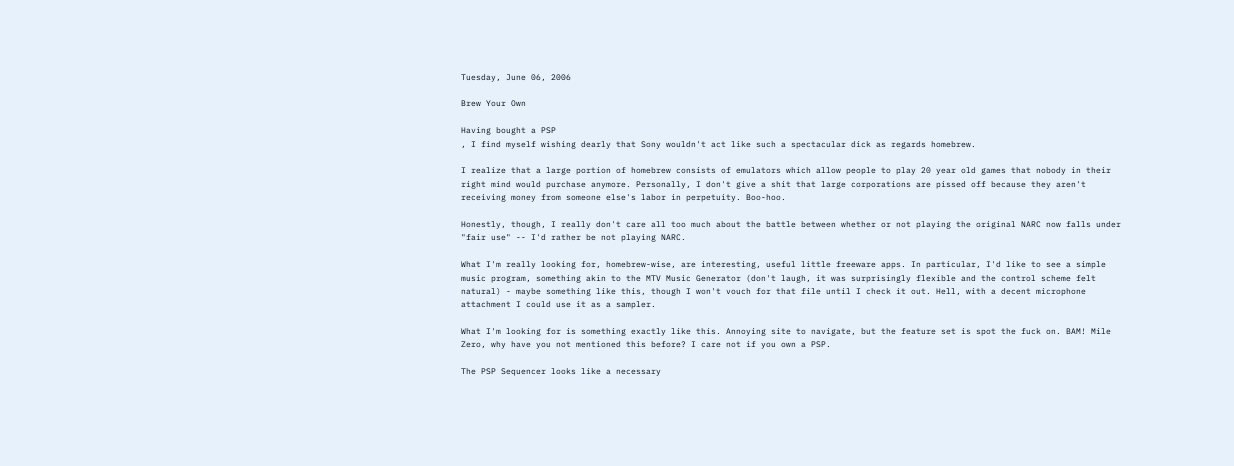Tuesday, June 06, 2006

Brew Your Own

Having bought a PSP
, I find myself wishing dearly that Sony wouldn't act like such a spectacular dick as regards homebrew.

I realize that a large portion of homebrew consists of emulators which allow people to play 20 year old games that nobody in their right mind would purchase anymore. Personally, I don't give a shit that large corporations are pissed off because they aren't receiving money from someone else's labor in perpetuity. Boo-hoo.

Honestly, though, I really don't care all too much about the battle between whether or not playing the original NARC now falls under "fair use" -- I'd rather be not playing NARC.

What I'm really looking for, homebrew-wise, are interesting, useful little freeware apps. In particular, I'd like to see a simple music program, something akin to the MTV Music Generator (don't laugh, it was surprisingly flexible and the control scheme felt natural) - maybe something like this, though I won't vouch for that file until I check it out. Hell, with a decent microphone attachment I could use it as a sampler.

What I'm looking for is something exactly like this. Annoying site to navigate, but the feature set is spot the fuck on. BAM! Mile Zero, why have you not mentioned this before? I care not if you own a PSP.

The PSP Sequencer looks like a necessary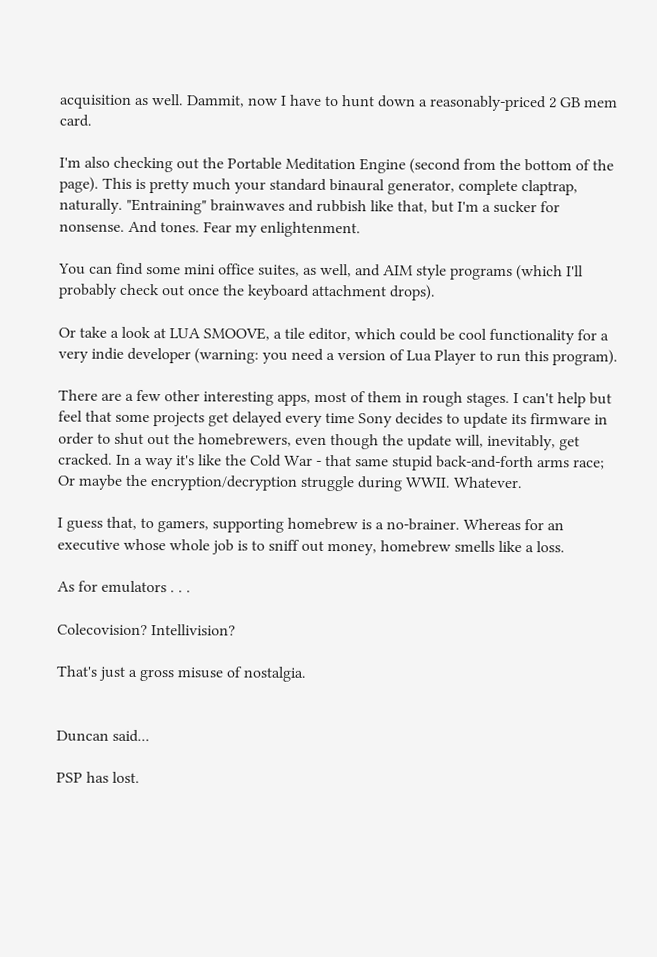acquisition as well. Dammit, now I have to hunt down a reasonably-priced 2 GB mem card.

I'm also checking out the Portable Meditation Engine (second from the bottom of the page). This is pretty much your standard binaural generator, complete claptrap, naturally. "Entraining" brainwaves and rubbish like that, but I'm a sucker for nonsense. And tones. Fear my enlightenment.

You can find some mini office suites, as well, and AIM style programs (which I'll probably check out once the keyboard attachment drops).

Or take a look at LUA SMOOVE, a tile editor, which could be cool functionality for a very indie developer (warning: you need a version of Lua Player to run this program).

There are a few other interesting apps, most of them in rough stages. I can't help but feel that some projects get delayed every time Sony decides to update its firmware in order to shut out the homebrewers, even though the update will, inevitably, get cracked. In a way it's like the Cold War - that same stupid back-and-forth arms race; Or maybe the encryption/decryption struggle during WWII. Whatever.

I guess that, to gamers, supporting homebrew is a no-brainer. Whereas for an executive whose whole job is to sniff out money, homebrew smells like a loss.

As for emulators . . .

Colecovision? Intellivision?

That's just a gross misuse of nostalgia.


Duncan said...

PSP has lost.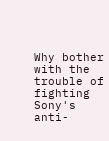Why bother with the trouble of fighting Sony's anti-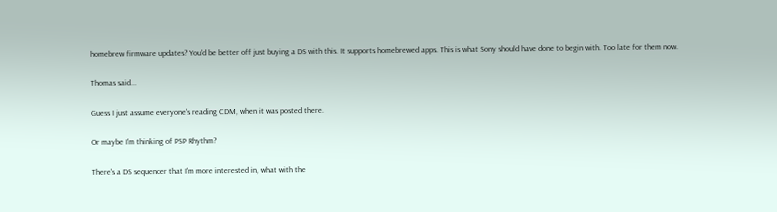homebrew firmware updates? You'd be better off just buying a DS with this. It supports homebrewed apps. This is what Sony should have done to begin with. Too late for them now.

Thomas said...

Guess I just assume everyone's reading CDM, when it was posted there.

Or maybe I'm thinking of PSP Rhythm?

There's a DS sequencer that I'm more interested in, what with the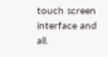touch screen interface and all.